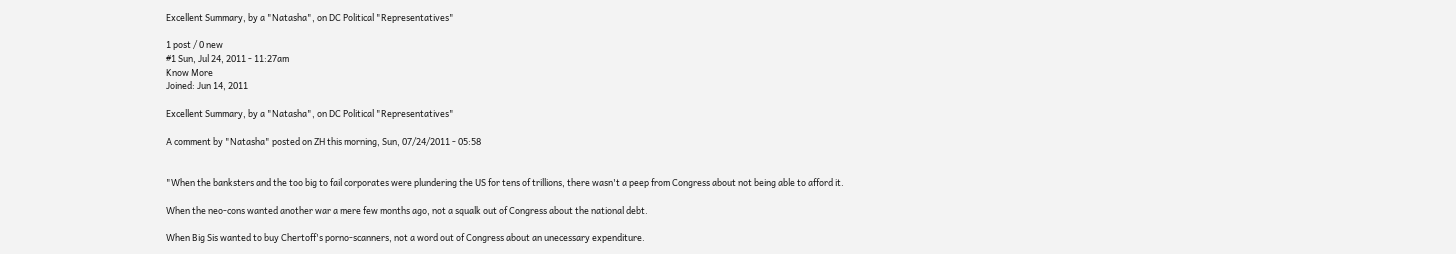Excellent Summary, by a "Natasha", on DC Political "Representatives"

1 post / 0 new
#1 Sun, Jul 24, 2011 - 11:27am
Know More
Joined: Jun 14, 2011

Excellent Summary, by a "Natasha", on DC Political "Representatives"

A comment by "Natasha" posted on ZH this morning, Sun, 07/24/2011 - 05:58


"When the banksters and the too big to fail corporates were plundering the US for tens of trillions, there wasn't a peep from Congress about not being able to afford it.

When the neo-cons wanted another war a mere few months ago, not a squalk out of Congress about the national debt.

When Big Sis wanted to buy Chertoff's porno-scanners, not a word out of Congress about an unecessary expenditure.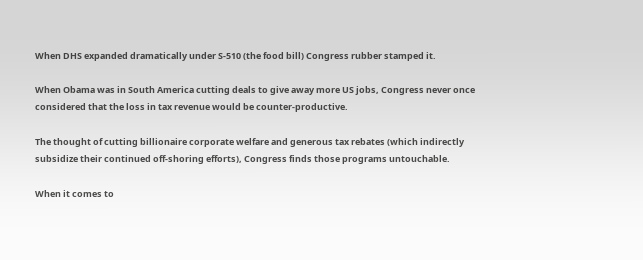When DHS expanded dramatically under S-510 (the food bill) Congress rubber stamped it.

When Obama was in South America cutting deals to give away more US jobs, Congress never once considered that the loss in tax revenue would be counter-productive.

The thought of cutting billionaire corporate welfare and generous tax rebates (which indirectly subsidize their continued off-shoring efforts), Congress finds those programs untouchable.

When it comes to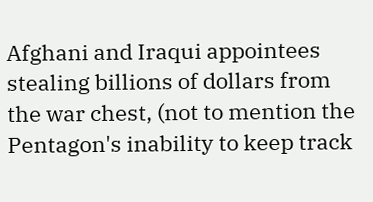Afghani and Iraqui appointees stealing billions of dollars from the war chest, (not to mention the Pentagon's inability to keep track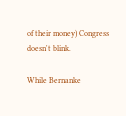of their money) Congress doesn't blink.

While Bernanke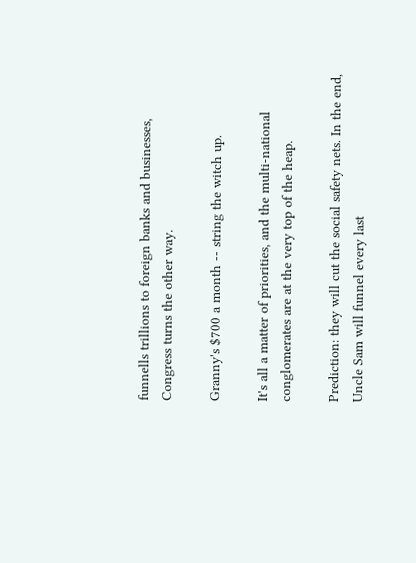funnells trillions to foreign banks and businesses, Congress turns the other way.

Granny's $700 a month -- string the witch up.

It's all a matter of priorities, and the multi-national conglomerates are at the very top of the heap.

Prediction: they will cut the social safety nets. In the end, Uncle Sam will funnel every last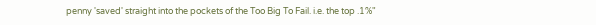penny 'saved' straight into the pockets of the Too Big To Fail. i.e. the top .1%"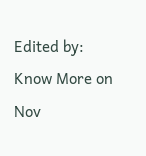Edited by: Know More on Nov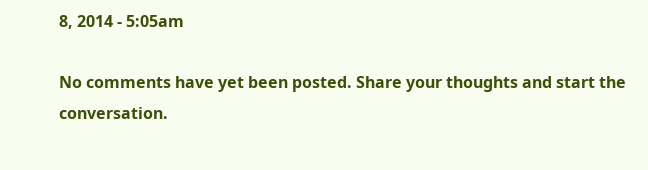8, 2014 - 5:05am

No comments have yet been posted. Share your thoughts and start the conversation.